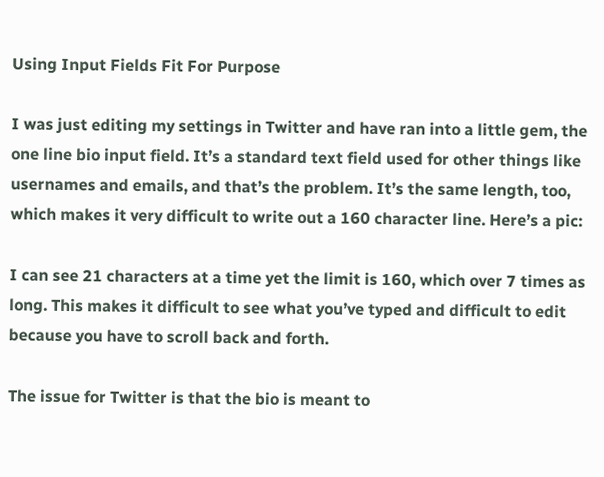Using Input Fields Fit For Purpose

I was just editing my settings in Twitter and have ran into a little gem, the one line bio input field. It’s a standard text field used for other things like usernames and emails, and that’s the problem. It’s the same length, too, which makes it very difficult to write out a 160 character line. Here’s a pic:

I can see 21 characters at a time yet the limit is 160, which over 7 times as long. This makes it difficult to see what you’ve typed and difficult to edit because you have to scroll back and forth.

The issue for Twitter is that the bio is meant to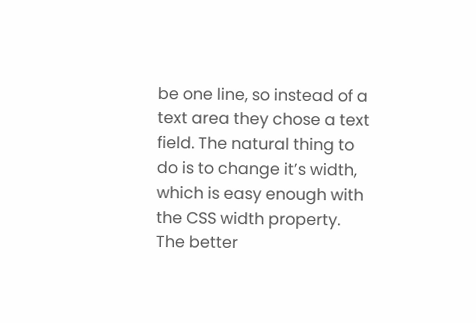be one line, so instead of a text area they chose a text field. The natural thing to do is to change it’s width, which is easy enough with the CSS width property. The better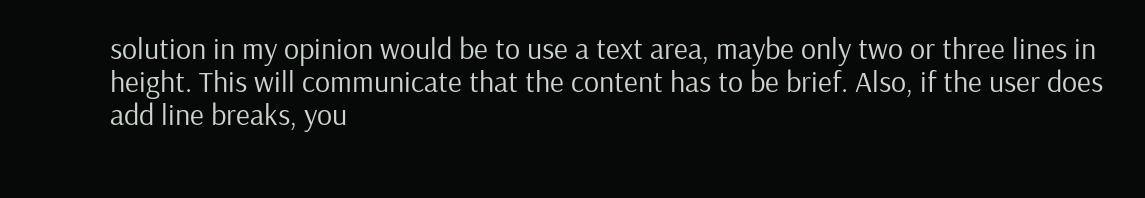solution in my opinion would be to use a text area, maybe only two or three lines in height. This will communicate that the content has to be brief. Also, if the user does add line breaks, you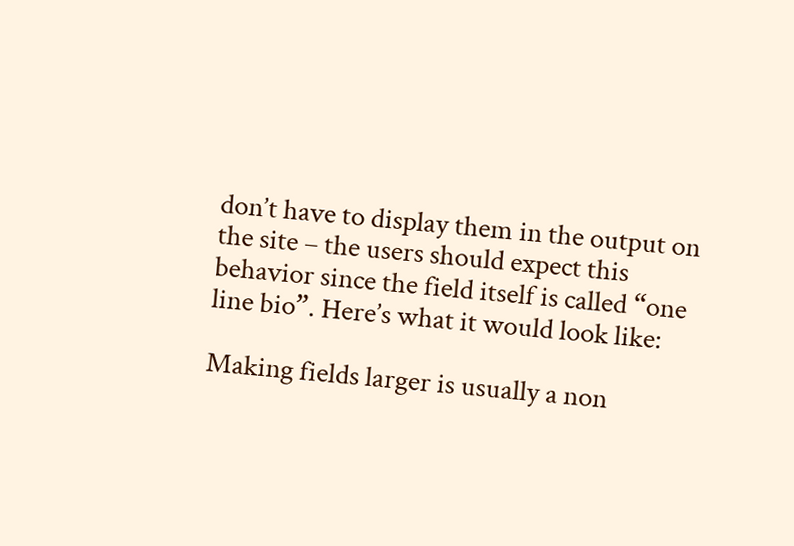don’t have to display them in the output on the site – the users should expect this behavior since the field itself is called “one line bio”. Here’s what it would look like:

Making fields larger is usually a non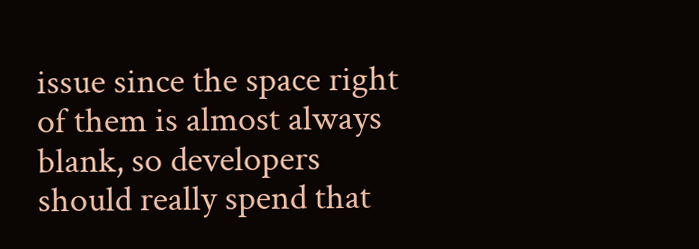issue since the space right of them is almost always blank, so developers should really spend that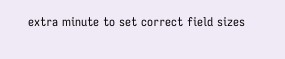extra minute to set correct field sizes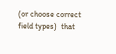(or choose correct field types)  that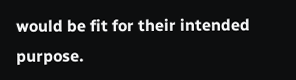would be fit for their intended purpose.